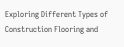Exploring Different Types of Construction Flooring and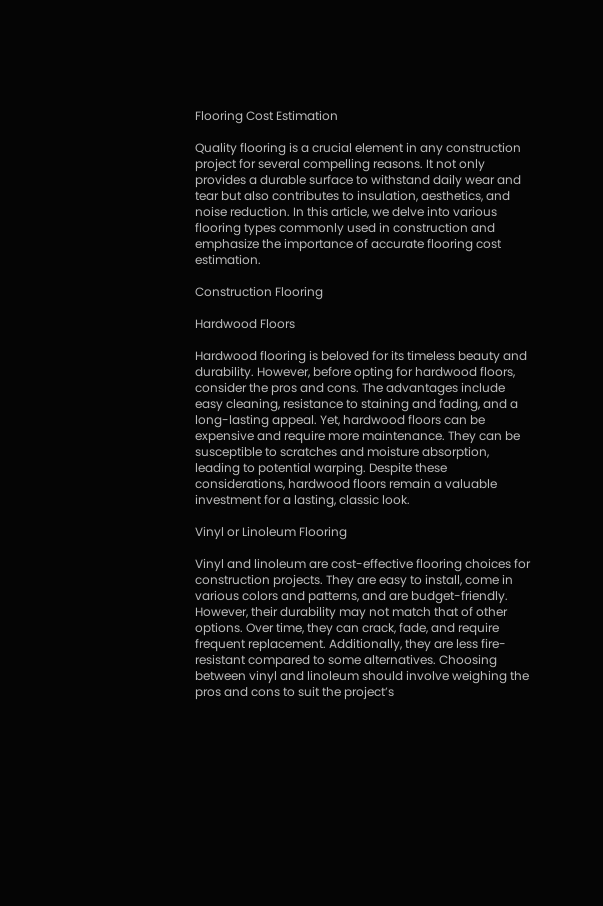Flooring Cost Estimation

Quality flooring is a crucial element in any construction project for several compelling reasons. It not only provides a durable surface to withstand daily wear and tear but also contributes to insulation, aesthetics, and noise reduction. In this article, we delve into various flooring types commonly used in construction and emphasize the importance of accurate flooring cost estimation.

Construction Flooring

Hardwood Floors

Hardwood flooring is beloved for its timeless beauty and durability. However, before opting for hardwood floors, consider the pros and cons. The advantages include easy cleaning, resistance to staining and fading, and a long-lasting appeal. Yet, hardwood floors can be expensive and require more maintenance. They can be susceptible to scratches and moisture absorption, leading to potential warping. Despite these considerations, hardwood floors remain a valuable investment for a lasting, classic look.

Vinyl or Linoleum Flooring

Vinyl and linoleum are cost-effective flooring choices for construction projects. They are easy to install, come in various colors and patterns, and are budget-friendly. However, their durability may not match that of other options. Over time, they can crack, fade, and require frequent replacement. Additionally, they are less fire-resistant compared to some alternatives. Choosing between vinyl and linoleum should involve weighing the pros and cons to suit the project’s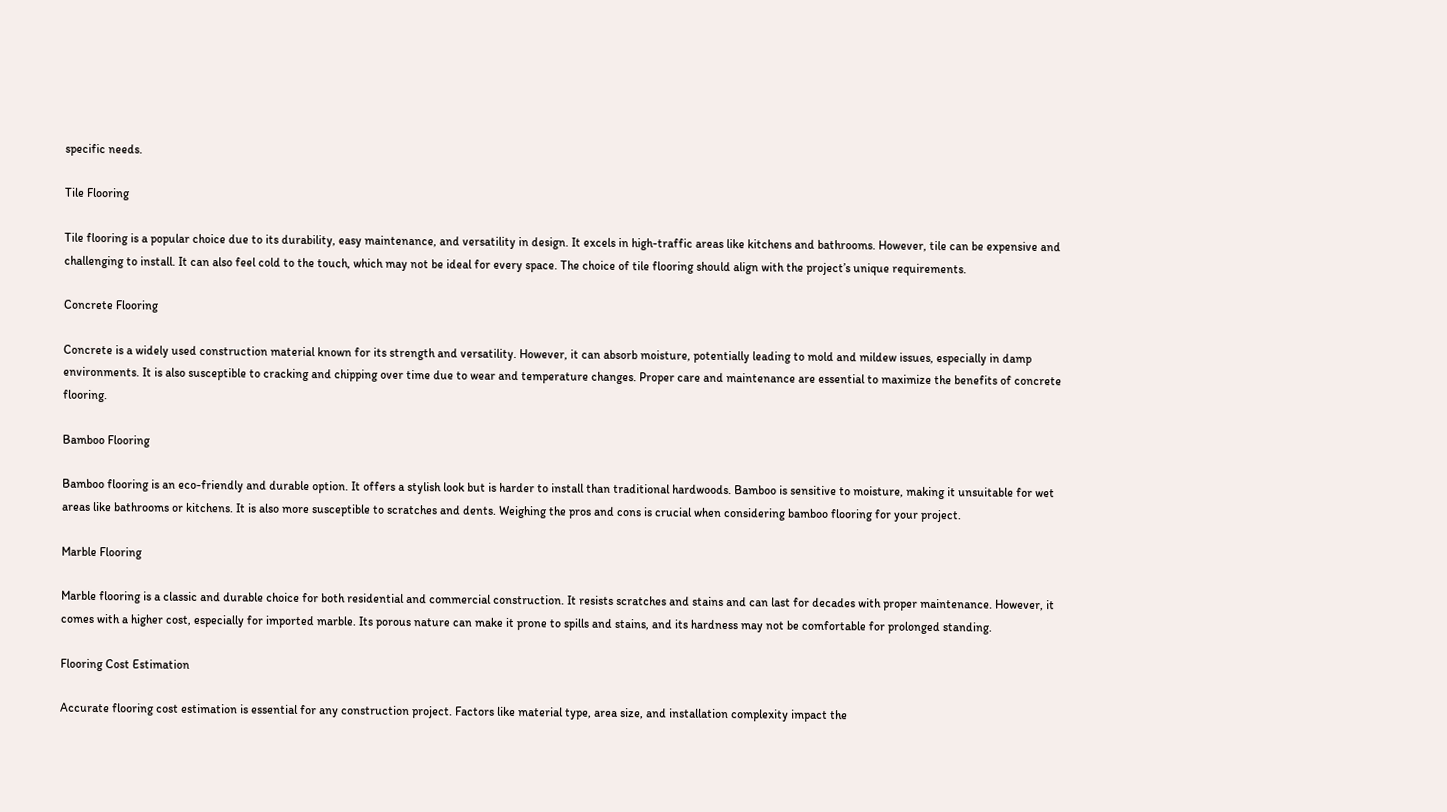specific needs.

Tile Flooring

Tile flooring is a popular choice due to its durability, easy maintenance, and versatility in design. It excels in high-traffic areas like kitchens and bathrooms. However, tile can be expensive and challenging to install. It can also feel cold to the touch, which may not be ideal for every space. The choice of tile flooring should align with the project’s unique requirements.

Concrete Flooring

Concrete is a widely used construction material known for its strength and versatility. However, it can absorb moisture, potentially leading to mold and mildew issues, especially in damp environments. It is also susceptible to cracking and chipping over time due to wear and temperature changes. Proper care and maintenance are essential to maximize the benefits of concrete flooring.

Bamboo Flooring

Bamboo flooring is an eco-friendly and durable option. It offers a stylish look but is harder to install than traditional hardwoods. Bamboo is sensitive to moisture, making it unsuitable for wet areas like bathrooms or kitchens. It is also more susceptible to scratches and dents. Weighing the pros and cons is crucial when considering bamboo flooring for your project.

Marble Flooring

Marble flooring is a classic and durable choice for both residential and commercial construction. It resists scratches and stains and can last for decades with proper maintenance. However, it comes with a higher cost, especially for imported marble. Its porous nature can make it prone to spills and stains, and its hardness may not be comfortable for prolonged standing.

Flooring Cost Estimation

Accurate flooring cost estimation is essential for any construction project. Factors like material type, area size, and installation complexity impact the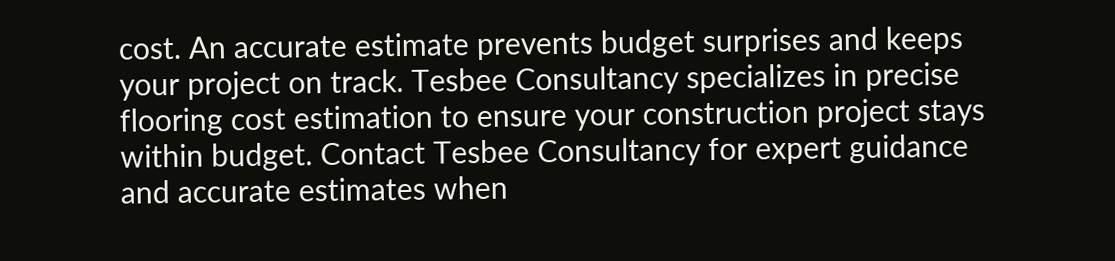cost. An accurate estimate prevents budget surprises and keeps your project on track. Tesbee Consultancy specializes in precise flooring cost estimation to ensure your construction project stays within budget. Contact Tesbee Consultancy for expert guidance and accurate estimates when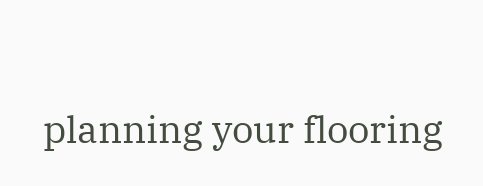planning your flooring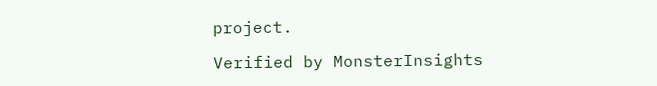project.

Verified by MonsterInsights